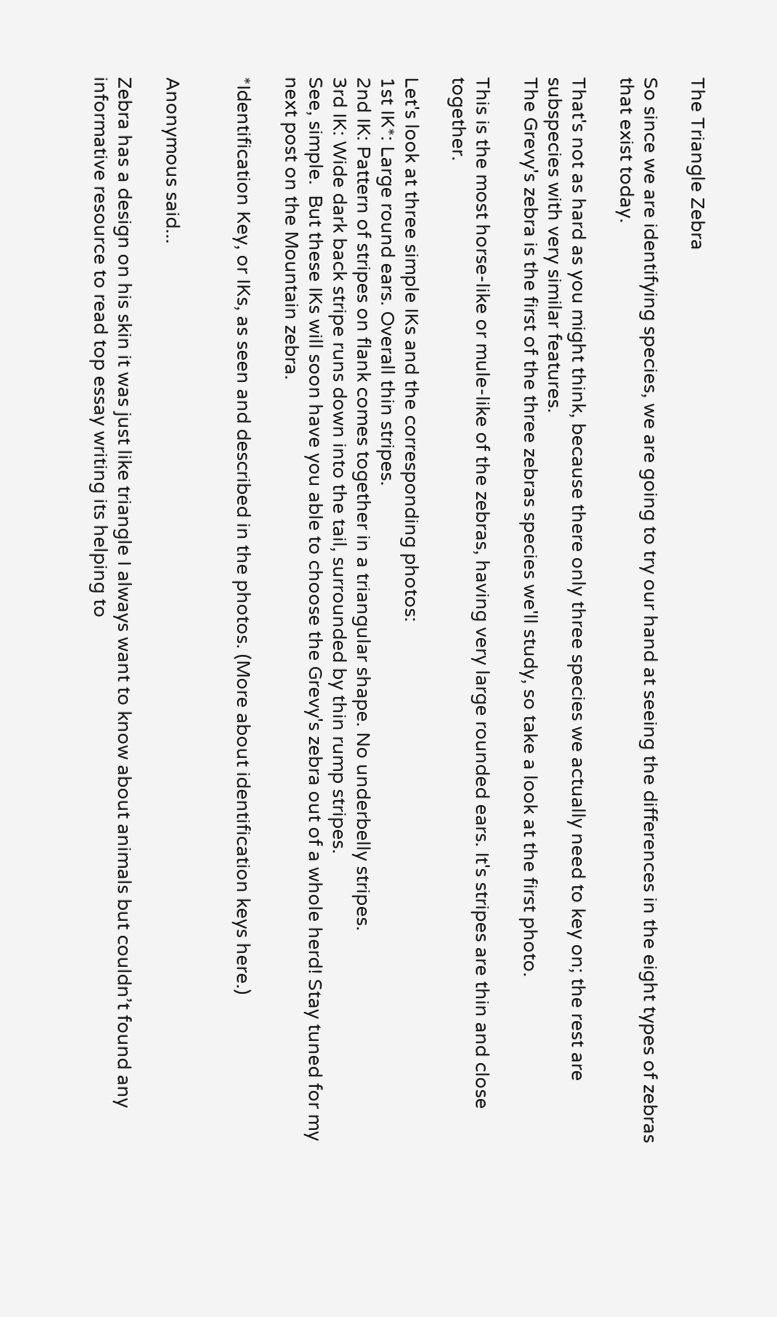The Triangle Zebra

So since we are identifying species, we are going to try our hand at seeing the differences in the eight types of zebras that exist today.

That's not as hard as you might think, because there only three species we actually need to key on; the rest are subspecies with very similar features.
The Grevy's zebra is the first of the three zebras species we'll study, so take a look at the first photo.

This is the most horse-like or mule-like of the zebras, having very large rounded ears. It's stripes are thin and close together.

Let's look at three simple IKs and the corresponding photos:
1st IK*: Large round ears. Overall thin stripes.
2nd IK: Pattern of stripes on flank comes together in a triangular shape. No underbelly stripes.
3rd IK: Wide dark back stripe runs down into the tail, surrounded by thin rump stripes.
See, simple.  But these IKs will soon have you able to choose the Grevy's zebra out of a whole herd! Stay tuned for my next post on the Mountain zebra.

*Identification Key, or IKs, as seen and described in the photos. (More about identification keys here.)


Anonymous said...

Zebra has a design on his skin it was just like triangle I always want to know about animals but couldn’t found any informative resource to read top essay writing its helping to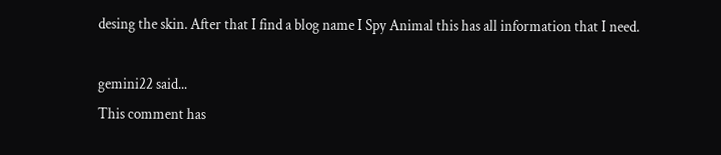desing the skin. After that I find a blog name I Spy Animal this has all information that I need.

gemini22 said...
This comment has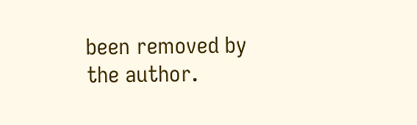been removed by the author.